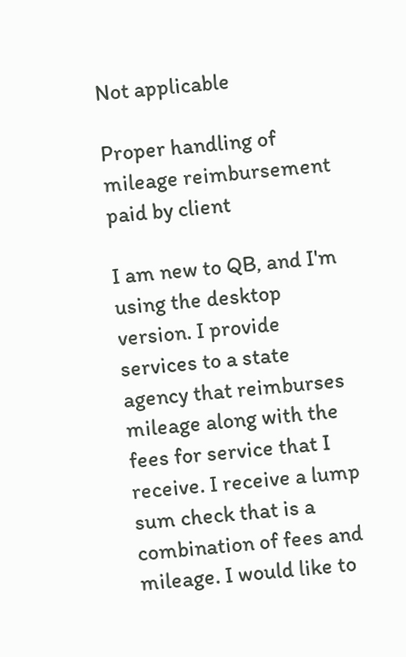Not applicable

Proper handling of mileage reimbursement paid by client

I am new to QB, and I'm using the desktop version. I provide services to a state agency that reimburses mileage along with the fees for service that I receive. I receive a lump sum check that is a combination of fees and mileage. I would like to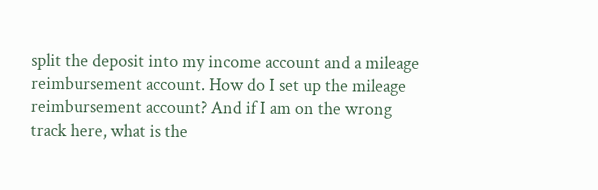split the deposit into my income account and a mileage reimbursement account. How do I set up the mileage reimbursement account? And if I am on the wrong track here, what is the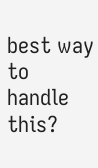best way to handle this?